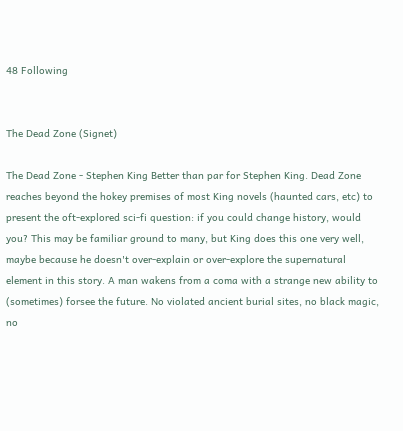48 Following


The Dead Zone (Signet)

The Dead Zone - Stephen King Better than par for Stephen King. Dead Zone reaches beyond the hokey premises of most King novels (haunted cars, etc) to present the oft-explored sci-fi question: if you could change history, would you? This may be familiar ground to many, but King does this one very well, maybe because he doesn't over-explain or over-explore the supernatural element in this story. A man wakens from a coma with a strange new ability to (sometimes) forsee the future. No violated ancient burial sites, no black magic, no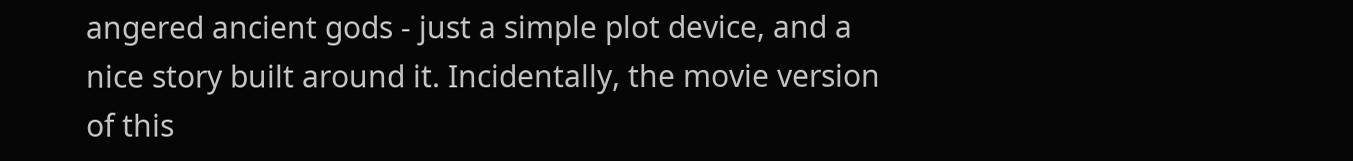angered ancient gods - just a simple plot device, and a nice story built around it. Incidentally, the movie version of this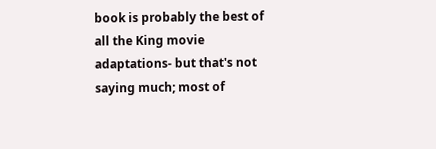book is probably the best of all the King movie adaptations- but that's not saying much; most of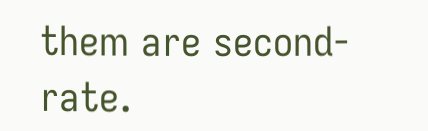them are second-rate.